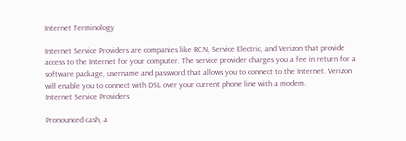Internet Terminology

Internet Service Providers are companies like RCN, Service Electric, and Verizon that provide access to the Internet for your computer. The service provider charges you a fee in return for a software package, username and password that allows you to connect to the Internet. Verizon will enable you to connect with DSL over your current phone line with a modem.
Internet Service Providers

Pronounced cash, a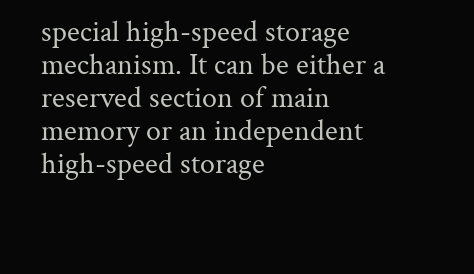special high-speed storage mechanism. It can be either a reserved section of main memory or an independent high-speed storage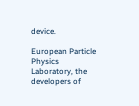device.

European Particle Physics Laboratory, the developers of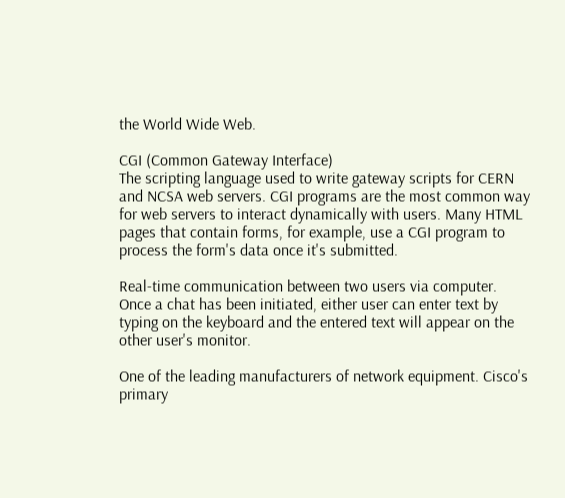the World Wide Web.

CGI (Common Gateway Interface)
The scripting language used to write gateway scripts for CERN and NCSA web servers. CGI programs are the most common way for web servers to interact dynamically with users. Many HTML pages that contain forms, for example, use a CGI program to process the form's data once it's submitted.

Real-time communication between two users via computer. Once a chat has been initiated, either user can enter text by typing on the keyboard and the entered text will appear on the other user's monitor.

One of the leading manufacturers of network equipment. Cisco's primary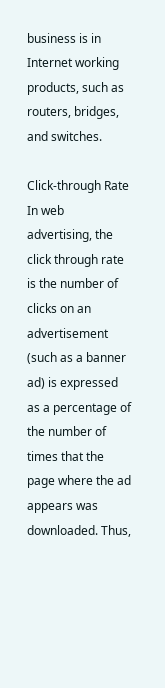business is in Internet working products, such as routers, bridges, and switches.

Click-through Rate
In web advertising, the click through rate is the number of clicks on an advertisement (such as a banner ad) is expressed as a percentage of the number of times that the page where the ad appears was downloaded. Thus,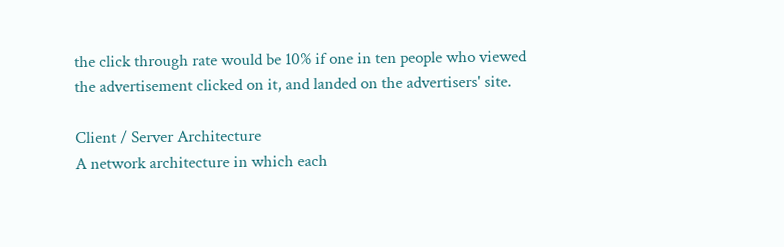the click through rate would be 10% if one in ten people who viewed the advertisement clicked on it, and landed on the advertisers' site.

Client / Server Architecture
A network architecture in which each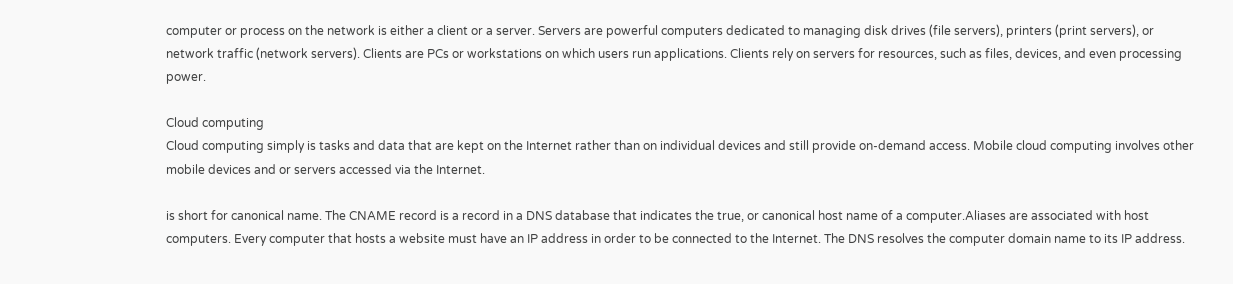computer or process on the network is either a client or a server. Servers are powerful computers dedicated to managing disk drives (file servers), printers (print servers), or network traffic (network servers). Clients are PCs or workstations on which users run applications. Clients rely on servers for resources, such as files, devices, and even processing power.

Cloud computing
Cloud computing simply is tasks and data that are kept on the Internet rather than on individual devices and still provide on-demand access. Mobile cloud computing involves other mobile devices and or servers accessed via the Internet.

is short for canonical name. The CNAME record is a record in a DNS database that indicates the true, or canonical host name of a computer.Aliases are associated with host computers. Every computer that hosts a website must have an IP address in order to be connected to the Internet. The DNS resolves the computer domain name to its IP address.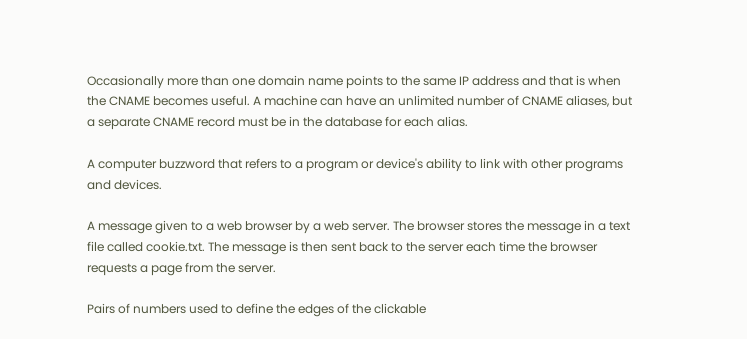Occasionally more than one domain name points to the same IP address and that is when the CNAME becomes useful. A machine can have an unlimited number of CNAME aliases, but a separate CNAME record must be in the database for each alias.

A computer buzzword that refers to a program or device's ability to link with other programs and devices.

A message given to a web browser by a web server. The browser stores the message in a text file called cookie.txt. The message is then sent back to the server each time the browser requests a page from the server.

Pairs of numbers used to define the edges of the clickable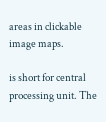areas in clickable image maps.

is short for central processing unit. The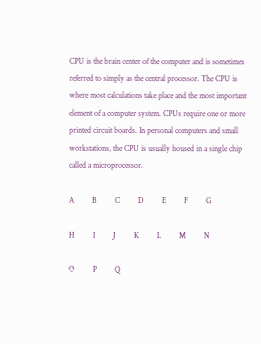CPU is the brain center of the computer and is sometimes referred to simply as the central processor. The CPU is where most calculations take place and the most important element of a computer system. CPUs require one or more printed circuit boards. In personal computers and small workstations, the CPU is usually housed in a single chip called a microprocessor.

A         B         C         D         E         F         G

H         I         J         K         L         M         N

O         P         Q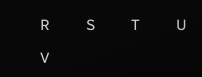R         S         T         U

V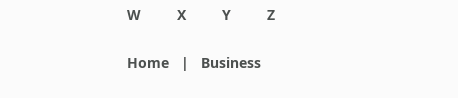W         X         Y         Z

Home   |   Business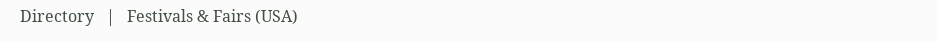Directory   |   Festivals & Fairs (USA)